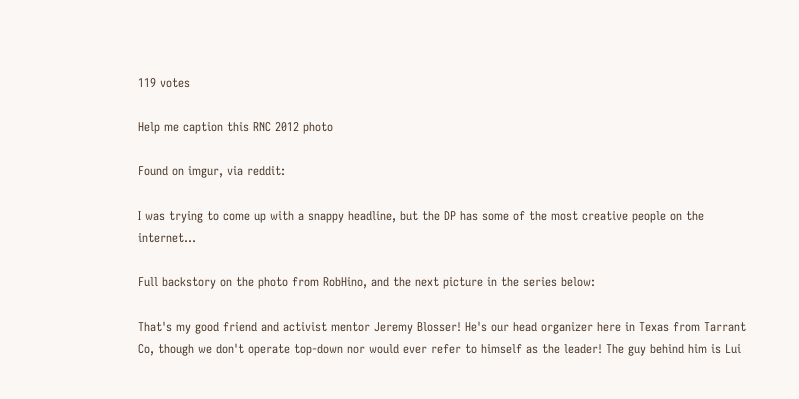119 votes

Help me caption this RNC 2012 photo

Found on imgur, via reddit:

I was trying to come up with a snappy headline, but the DP has some of the most creative people on the internet...

Full backstory on the photo from RobHino, and the next picture in the series below:

That's my good friend and activist mentor Jeremy Blosser! He's our head organizer here in Texas from Tarrant Co, though we don't operate top-down nor would ever refer to himself as the leader! The guy behind him is Lui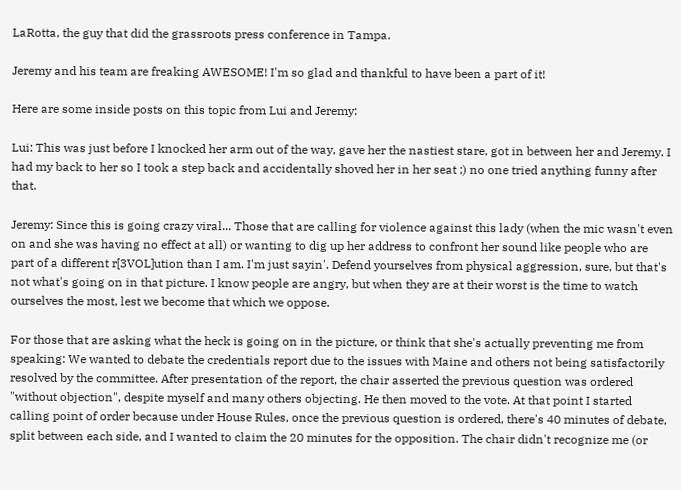LaRotta, the guy that did the grassroots press conference in Tampa.

Jeremy and his team are freaking AWESOME! I'm so glad and thankful to have been a part of it!

Here are some inside posts on this topic from Lui and Jeremy:

Lui: This was just before I knocked her arm out of the way, gave her the nastiest stare, got in between her and Jeremy. I had my back to her so I took a step back and accidentally shoved her in her seat ;) no one tried anything funny after that.

Jeremy: Since this is going crazy viral... Those that are calling for violence against this lady (when the mic wasn't even on and she was having no effect at all) or wanting to dig up her address to confront her sound like people who are part of a different r[3VOL]ution than I am. I'm just sayin'. Defend yourselves from physical aggression, sure, but that's not what's going on in that picture. I know people are angry, but when they are at their worst is the time to watch ourselves the most, lest we become that which we oppose.

For those that are asking what the heck is going on in the picture, or think that she's actually preventing me from speaking: We wanted to debate the credentials report due to the issues with Maine and others not being satisfactorily resolved by the committee. After presentation of the report, the chair asserted the previous question was ordered "without objection", despite myself and many others objecting. He then moved to the vote. At that point I started calling point of order because under House Rules, once the previous question is ordered, there's 40 minutes of debate, split between each side, and I wanted to claim the 20 minutes for the opposition. The chair didn't recognize me (or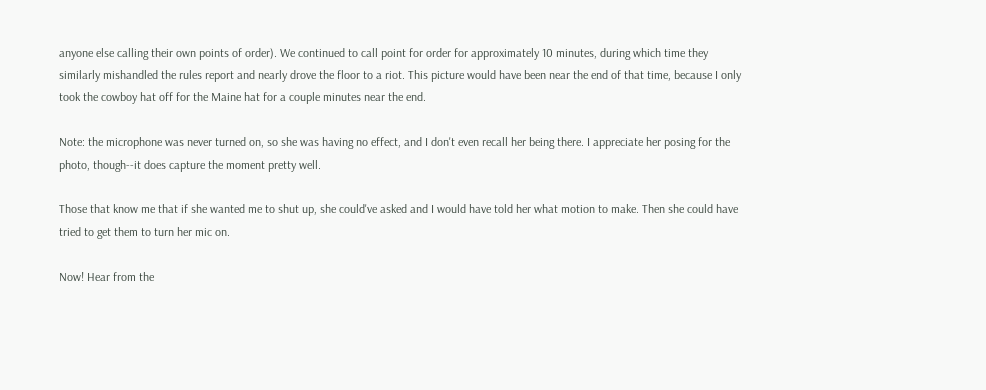anyone else calling their own points of order). We continued to call point for order for approximately 10 minutes, during which time they similarly mishandled the rules report and nearly drove the floor to a riot. This picture would have been near the end of that time, because I only took the cowboy hat off for the Maine hat for a couple minutes near the end.

Note: the microphone was never turned on, so she was having no effect, and I don't even recall her being there. I appreciate her posing for the photo, though--it does capture the moment pretty well.

Those that know me that if she wanted me to shut up, she could've asked and I would have told her what motion to make. Then she could have tried to get them to turn her mic on.

Now! Hear from the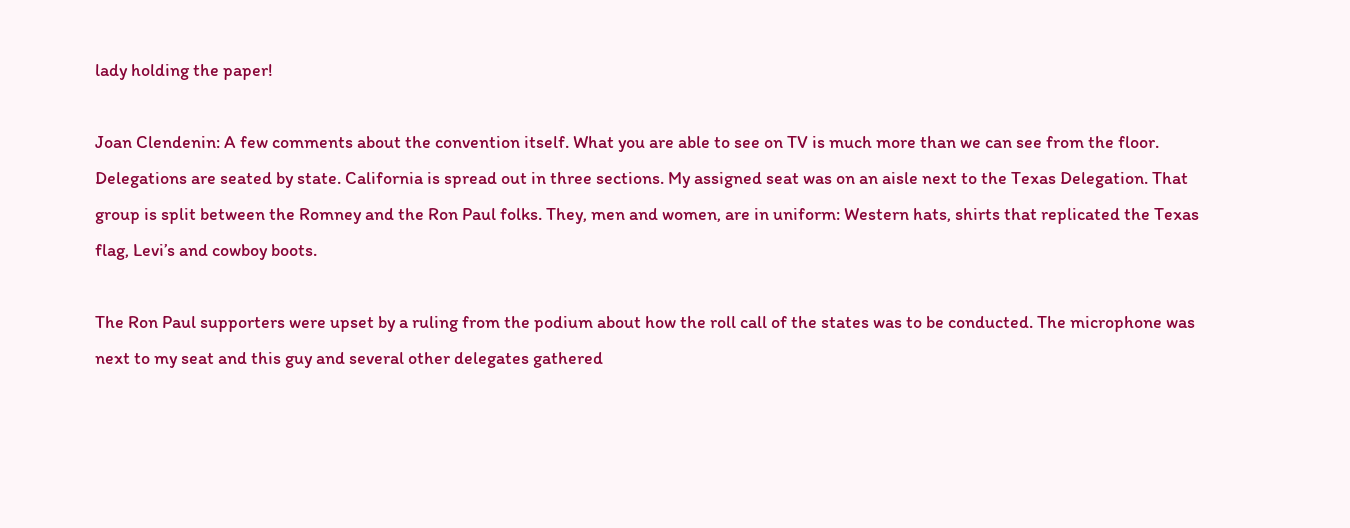lady holding the paper!

Joan Clendenin: A few comments about the convention itself. What you are able to see on TV is much more than we can see from the floor. Delegations are seated by state. California is spread out in three sections. My assigned seat was on an aisle next to the Texas Delegation. That group is split between the Romney and the Ron Paul folks. They, men and women, are in uniform: Western hats, shirts that replicated the Texas flag, Levi’s and cowboy boots.

The Ron Paul supporters were upset by a ruling from the podium about how the roll call of the states was to be conducted. The microphone was next to my seat and this guy and several other delegates gathered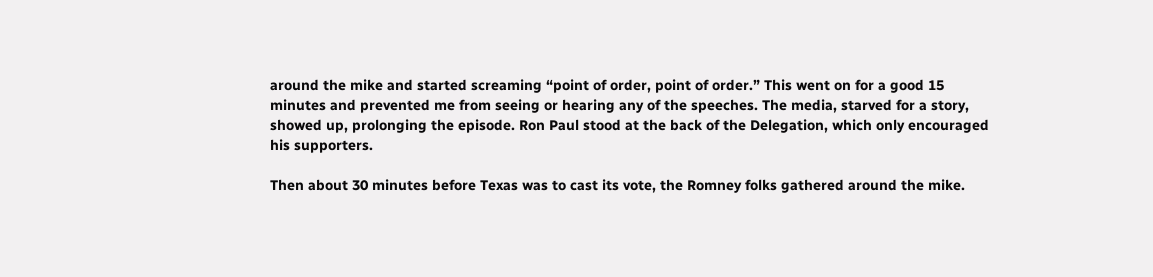around the mike and started screaming “point of order, point of order.” This went on for a good 15 minutes and prevented me from seeing or hearing any of the speeches. The media, starved for a story, showed up, prolonging the episode. Ron Paul stood at the back of the Delegation, which only encouraged his supporters.

Then about 30 minutes before Texas was to cast its vote, the Romney folks gathered around the mike.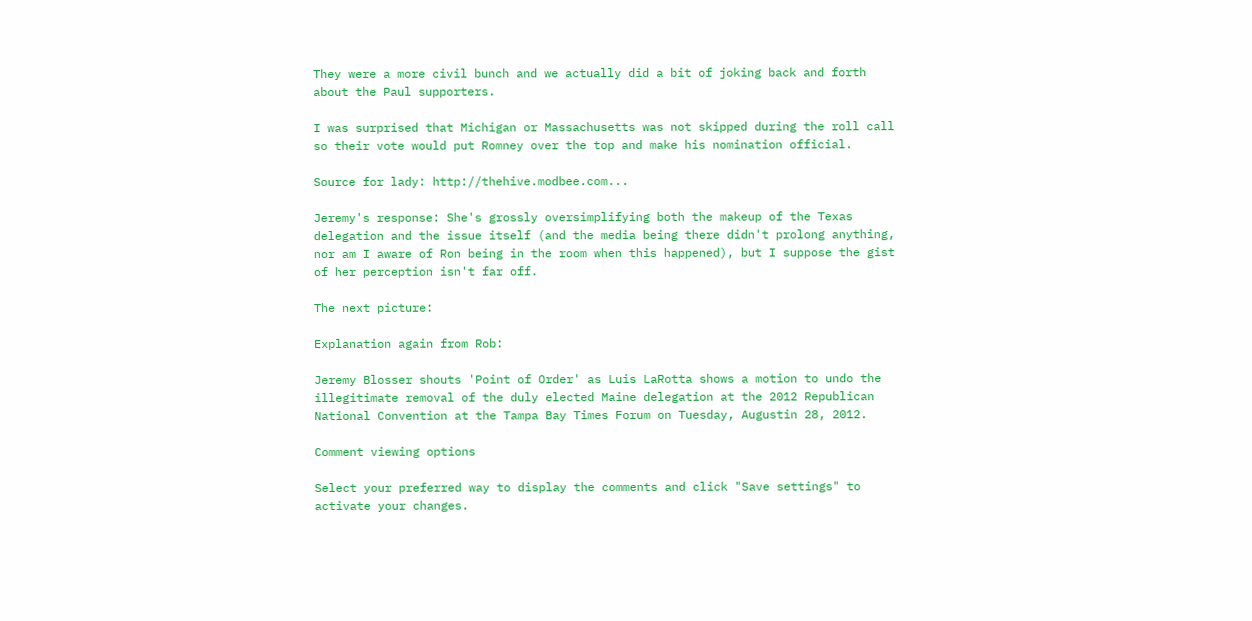They were a more civil bunch and we actually did a bit of joking back and forth about the Paul supporters.

I was surprised that Michigan or Massachusetts was not skipped during the roll call so their vote would put Romney over the top and make his nomination official.

Source for lady: http://thehive.modbee.com...

Jeremy's response: She's grossly oversimplifying both the makeup of the Texas delegation and the issue itself (and the media being there didn't prolong anything, nor am I aware of Ron being in the room when this happened), but I suppose the gist of her perception isn't far off.

The next picture:

Explanation again from Rob:

Jeremy Blosser shouts 'Point of Order' as Luis LaRotta shows a motion to undo the illegitimate removal of the duly elected Maine delegation at the 2012 Republican National Convention at the Tampa Bay Times Forum on Tuesday, Augustin 28, 2012.

Comment viewing options

Select your preferred way to display the comments and click "Save settings" to activate your changes.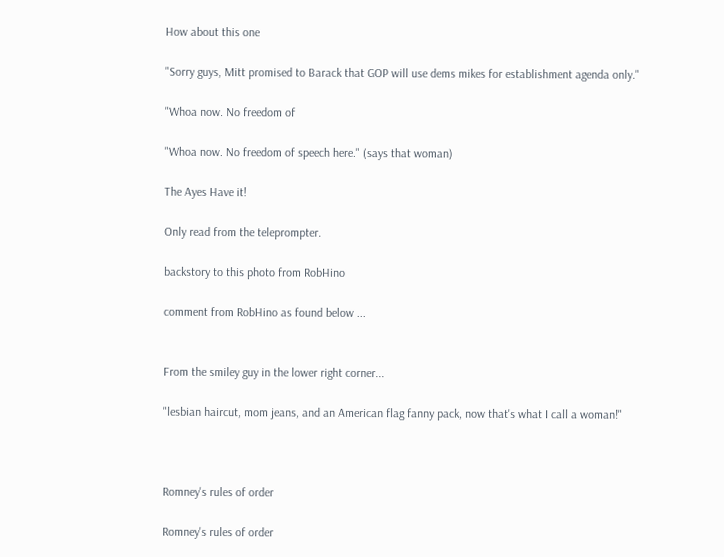How about this one

"Sorry guys, Mitt promised to Barack that GOP will use dems mikes for establishment agenda only."

"Whoa now. No freedom of

"Whoa now. No freedom of speech here." (says that woman)

The Ayes Have it!

Only read from the teleprompter.

backstory to this photo from RobHino

comment from RobHino as found below ...


From the smiley guy in the lower right corner...

"lesbian haircut, mom jeans, and an American flag fanny pack, now that's what I call a woman!"



Romney's rules of order

Romney's rules of order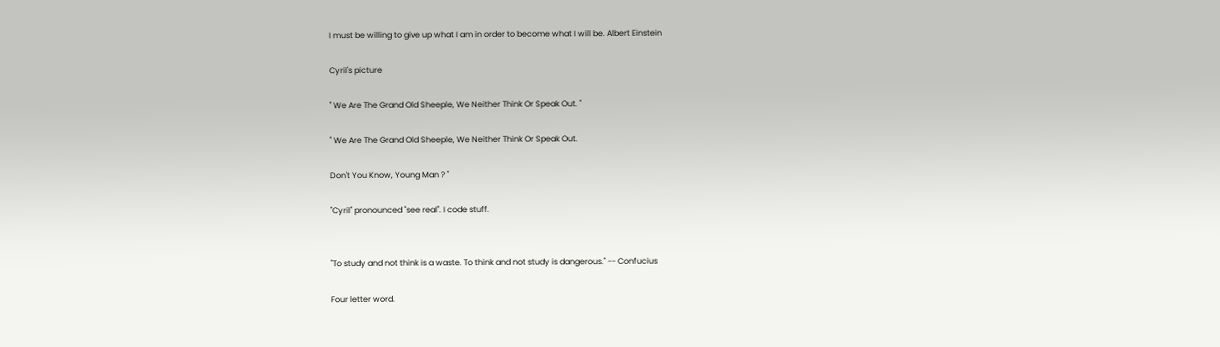I must be willing to give up what I am in order to become what I will be. Albert Einstein

Cyril's picture

" We Are The Grand Old Sheeple, We Neither Think Or Speak Out. "

" We Are The Grand Old Sheeple, We Neither Think Or Speak Out.

Don't You Know, Young Man ? "

"Cyril" pronounced "see real". I code stuff.


"To study and not think is a waste. To think and not study is dangerous." -- Confucius

Four letter word.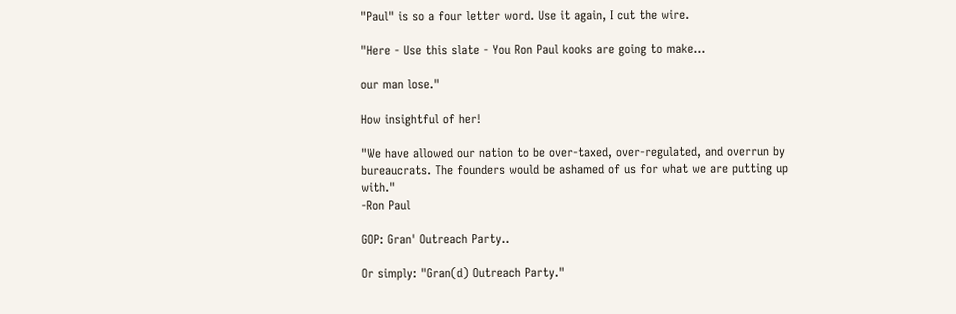"Paul" is so a four letter word. Use it again, I cut the wire.

"Here - Use this slate - You Ron Paul kooks are going to make...

our man lose."

How insightful of her!

"We have allowed our nation to be over-taxed, over-regulated, and overrun by bureaucrats. The founders would be ashamed of us for what we are putting up with."
-Ron Paul

GOP: Gran' Outreach Party..

Or simply: "Gran(d) Outreach Party."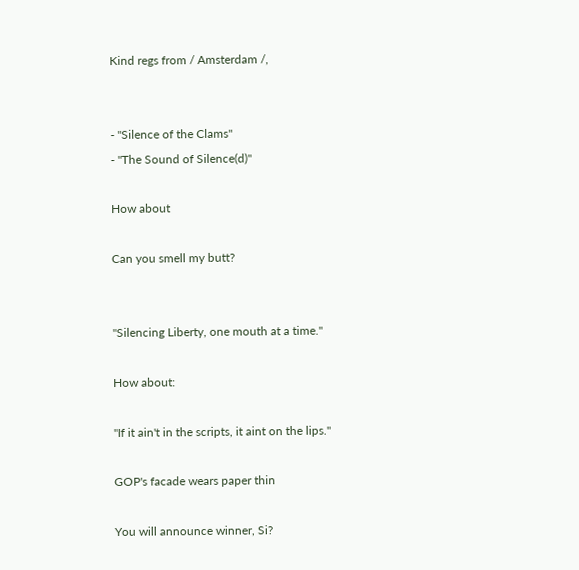Kind regs from / Amsterdam /,


- "Silence of the Clams"
- "The Sound of Silence(d)"

How about

Can you smell my butt?


"Silencing Liberty, one mouth at a time."

How about:

"If it ain't in the scripts, it aint on the lips."

GOP's facade wears paper thin

You will announce winner, Si?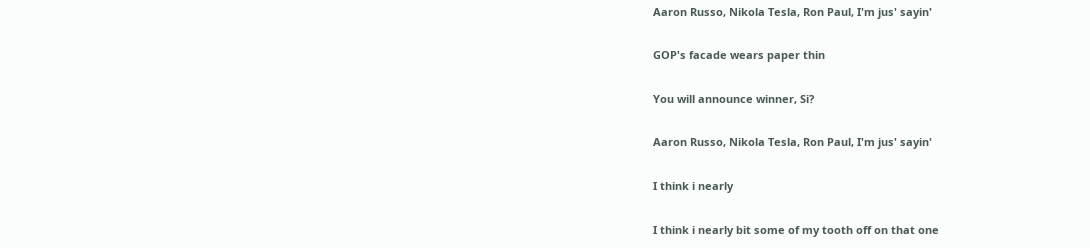Aaron Russo, Nikola Tesla, Ron Paul, I'm jus' sayin'

GOP's facade wears paper thin

You will announce winner, Si?

Aaron Russo, Nikola Tesla, Ron Paul, I'm jus' sayin'

I think i nearly

I think i nearly bit some of my tooth off on that one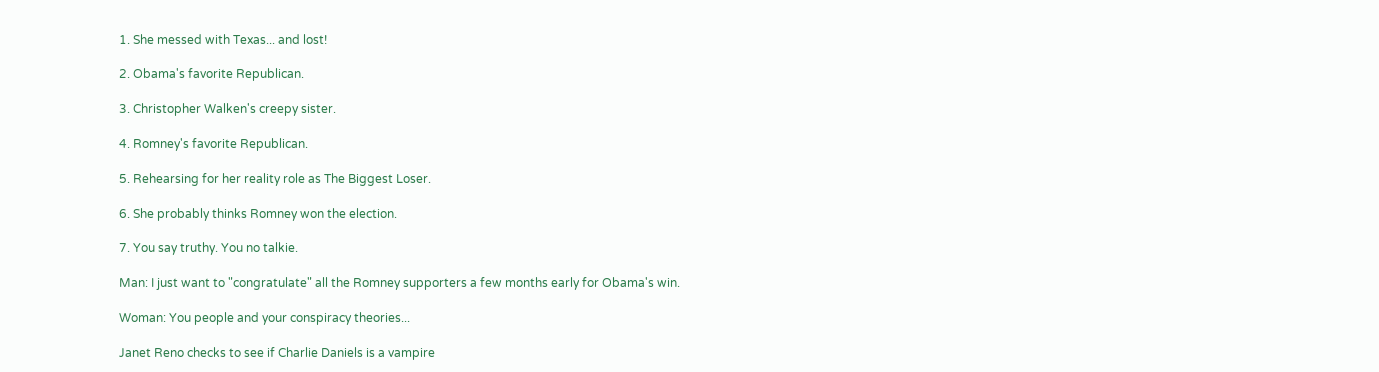1. She messed with Texas... and lost!

2. Obama's favorite Republican.

3. Christopher Walken's creepy sister.

4. Romney's favorite Republican.

5. Rehearsing for her reality role as The Biggest Loser.

6. She probably thinks Romney won the election.

7. You say truthy. You no talkie.

Man: I just want to "congratulate" all the Romney supporters a few months early for Obama's win.

Woman: You people and your conspiracy theories...

Janet Reno checks to see if Charlie Daniels is a vampire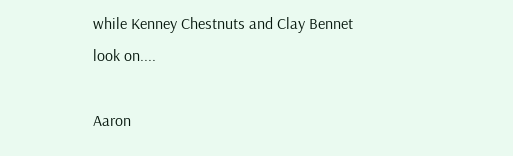while Kenney Chestnuts and Clay Bennet look on....

Aaron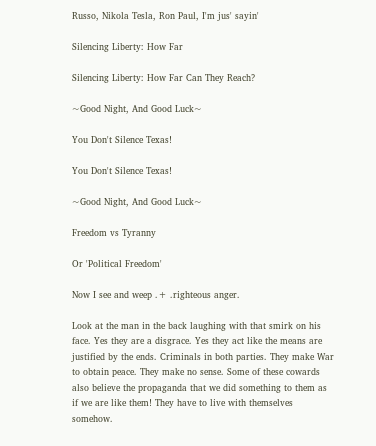Russo, Nikola Tesla, Ron Paul, I'm jus' sayin'

Silencing Liberty: How Far

Silencing Liberty: How Far Can They Reach?

~Good Night, And Good Luck~

You Don't Silence Texas!

You Don't Silence Texas!

~Good Night, And Good Luck~

Freedom vs Tyranny

Or 'Political Freedom'

Now I see and weep .+ .righteous anger.

Look at the man in the back laughing with that smirk on his face. Yes they are a disgrace. Yes they act like the means are justified by the ends. Criminals in both parties. They make War to obtain peace. They make no sense. Some of these cowards also believe the propaganda that we did something to them as if we are like them! They have to live with themselves somehow.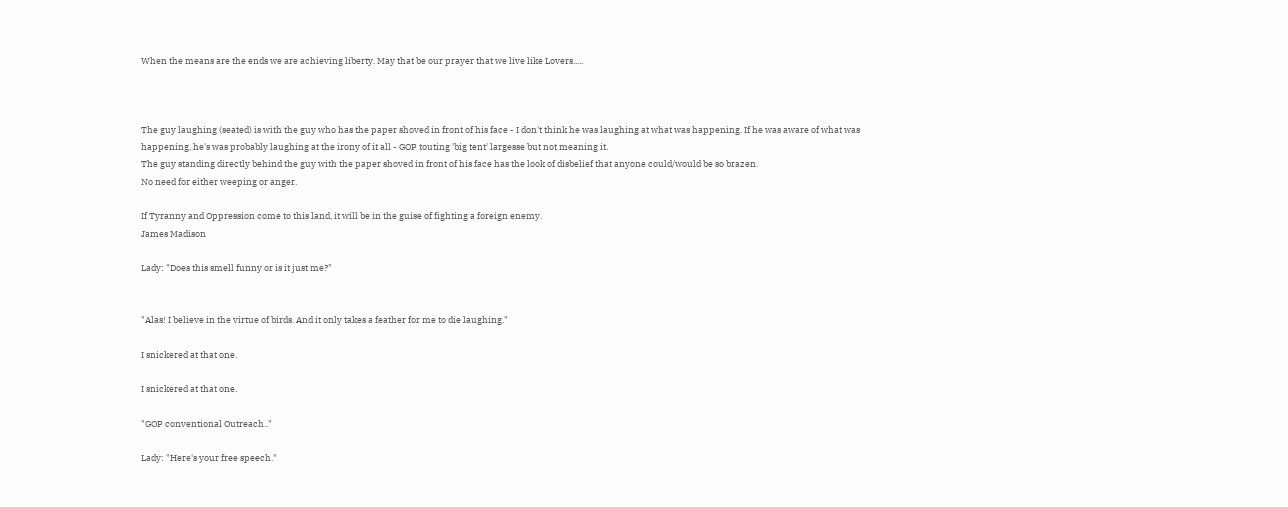When the means are the ends we are achieving liberty. May that be our prayer that we live like Lovers.....



The guy laughing (seated) is with the guy who has the paper shoved in front of his face - I don't think he was laughing at what was happening. If he was aware of what was happening, he's was probably laughing at the irony of it all - GOP touting 'big tent' largesse but not meaning it.
The guy standing directly behind the guy with the paper shoved in front of his face has the look of disbelief that anyone could/would be so brazen.
No need for either weeping or anger.

If Tyranny and Oppression come to this land, it will be in the guise of fighting a foreign enemy.
James Madison

Lady: "Does this smell funny or is it just me?"


"Alas! I believe in the virtue of birds. And it only takes a feather for me to die laughing."

I snickered at that one.

I snickered at that one.

"GOP conventional Outreach.."

Lady: "Here's your free speech."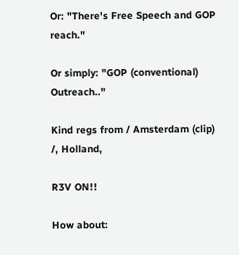Or: "There's Free Speech and GOP reach."

Or simply: "GOP (conventional) Outreach.."

Kind regs from / Amsterdam (clip) /, Holland,

R3V ON!!

How about: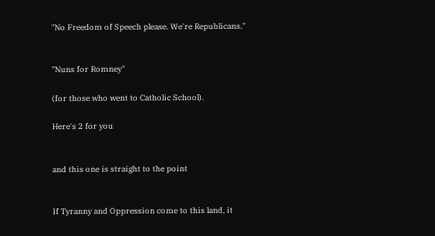"No Freedom of Speech please. We're Republicans."


"Nuns for Romney"

(for those who went to Catholic School).

Here's 2 for you


and this one is straight to the point


If Tyranny and Oppression come to this land, it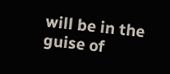will be in the guise of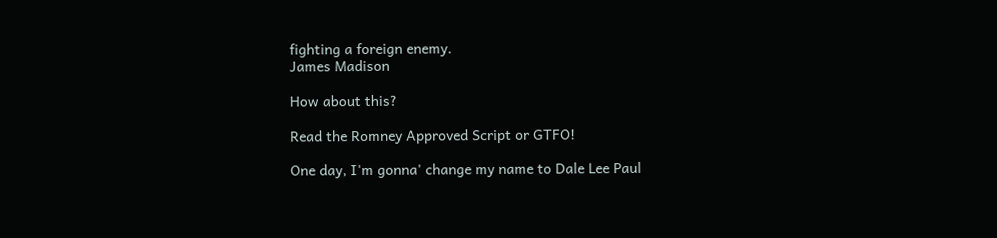fighting a foreign enemy.
James Madison

How about this?

Read the Romney Approved Script or GTFO!

One day, I'm gonna' change my name to Dale Lee Paul